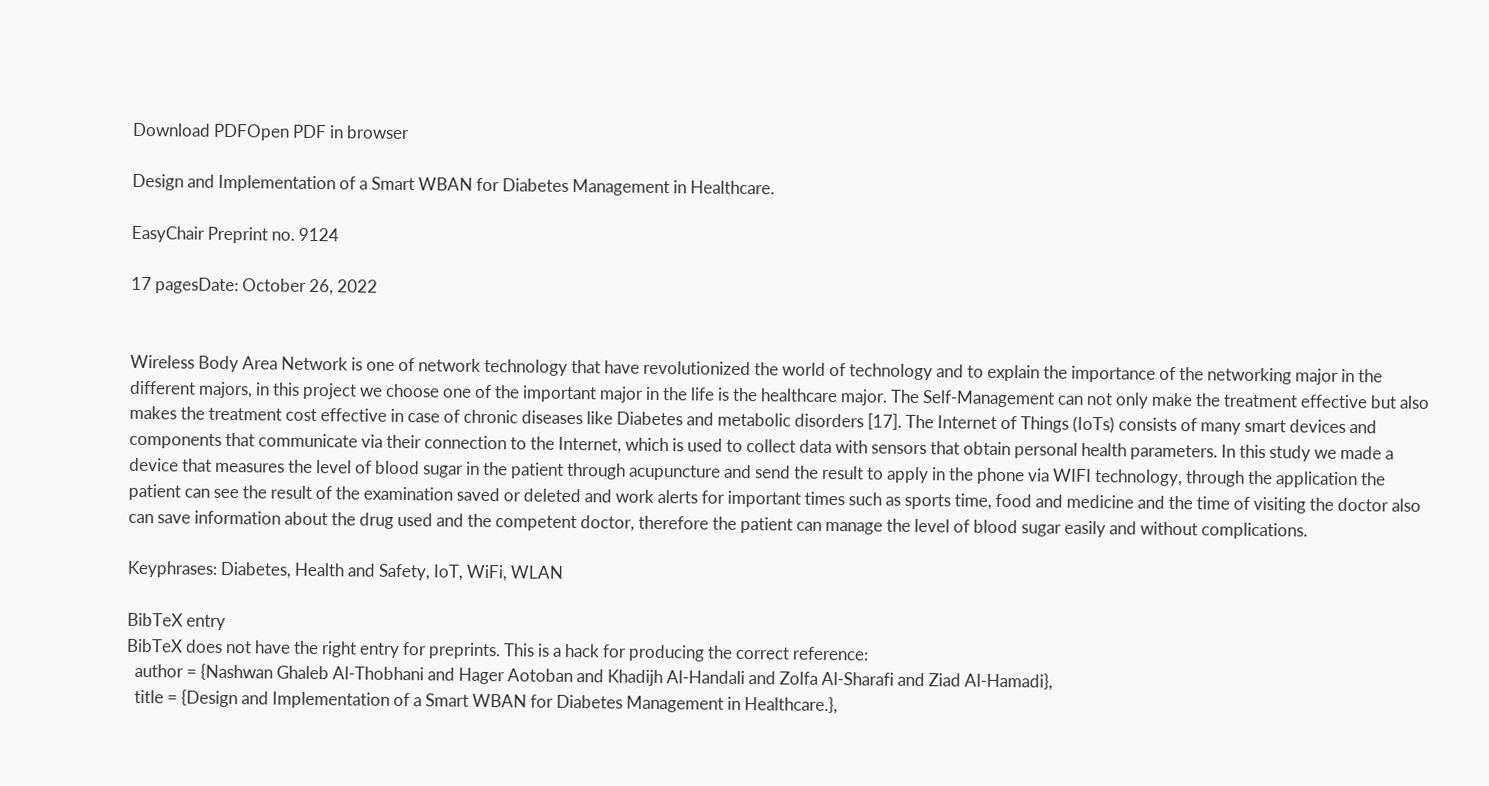Download PDFOpen PDF in browser

Design and Implementation of a Smart WBAN for Diabetes Management in Healthcare.

EasyChair Preprint no. 9124

17 pagesDate: October 26, 2022


Wireless Body Area Network is one of network technology that have revolutionized the world of technology and to explain the importance of the networking major in the different majors, in this project we choose one of the important major in the life is the healthcare major. The Self-Management can not only make the treatment effective but also makes the treatment cost effective in case of chronic diseases like Diabetes and metabolic disorders [17]. The Internet of Things (IoTs) consists of many smart devices and components that communicate via their connection to the Internet, which is used to collect data with sensors that obtain personal health parameters. In this study we made a device that measures the level of blood sugar in the patient through acupuncture and send the result to apply in the phone via WIFI technology, through the application the patient can see the result of the examination saved or deleted and work alerts for important times such as sports time, food and medicine and the time of visiting the doctor also can save information about the drug used and the competent doctor, therefore the patient can manage the level of blood sugar easily and without complications.

Keyphrases: Diabetes, Health and Safety, IoT, WiFi, WLAN

BibTeX entry
BibTeX does not have the right entry for preprints. This is a hack for producing the correct reference:
  author = {Nashwan Ghaleb Al-Thobhani and Hager Aotoban and Khadijh Al-Handali and Zolfa Al-Sharafi and Ziad Al-Hamadi},
  title = {Design and Implementation of a Smart WBAN for Diabetes Management in Healthcare.},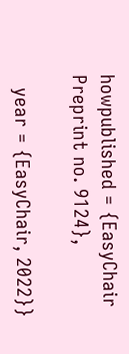howpublished = {EasyChair Preprint no. 9124},

  year = {EasyChair, 2022}}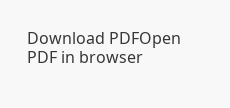Download PDFOpen PDF in browser